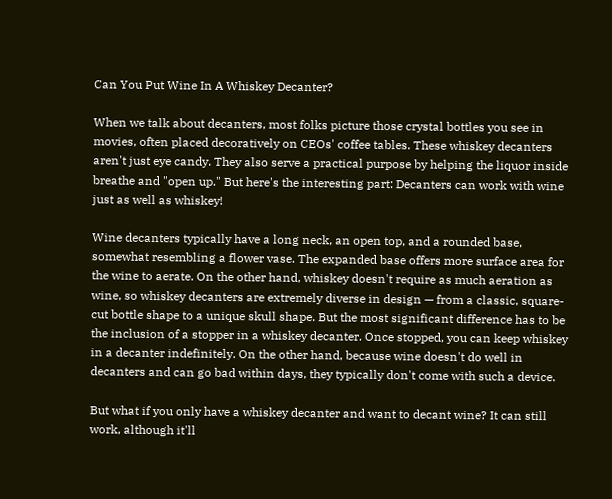Can You Put Wine In A Whiskey Decanter?

When we talk about decanters, most folks picture those crystal bottles you see in movies, often placed decoratively on CEOs' coffee tables. These whiskey decanters aren't just eye candy. They also serve a practical purpose by helping the liquor inside breathe and "open up." But here's the interesting part: Decanters can work with wine just as well as whiskey!

Wine decanters typically have a long neck, an open top, and a rounded base, somewhat resembling a flower vase. The expanded base offers more surface area for the wine to aerate. On the other hand, whiskey doesn't require as much aeration as wine, so whiskey decanters are extremely diverse in design — from a classic, square-cut bottle shape to a unique skull shape. But the most significant difference has to be the inclusion of a stopper in a whiskey decanter. Once stopped, you can keep whiskey in a decanter indefinitely. On the other hand, because wine doesn't do well in decanters and can go bad within days, they typically don't come with such a device.

But what if you only have a whiskey decanter and want to decant wine? It can still work, although it'll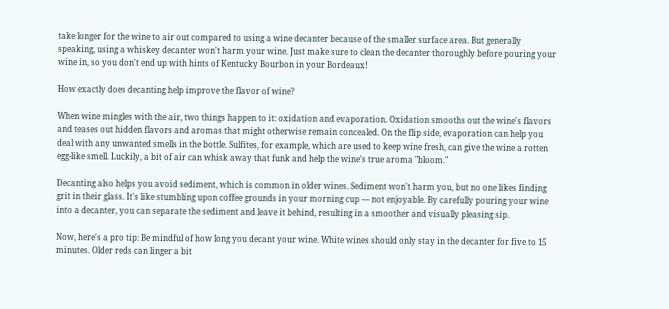take longer for the wine to air out compared to using a wine decanter because of the smaller surface area. But generally speaking, using a whiskey decanter won't harm your wine. Just make sure to clean the decanter thoroughly before pouring your wine in, so you don't end up with hints of Kentucky Bourbon in your Bordeaux!

How exactly does decanting help improve the flavor of wine?

When wine mingles with the air, two things happen to it: oxidation and evaporation. Oxidation smooths out the wine's flavors and teases out hidden flavors and aromas that might otherwise remain concealed. On the flip side, evaporation can help you deal with any unwanted smells in the bottle. Sulfites, for example, which are used to keep wine fresh, can give the wine a rotten egg-like smell. Luckily, a bit of air can whisk away that funk and help the wine's true aroma "bloom."

Decanting also helps you avoid sediment, which is common in older wines. Sediment won't harm you, but no one likes finding grit in their glass. It's like stumbling upon coffee grounds in your morning cup — not enjoyable. By carefully pouring your wine into a decanter, you can separate the sediment and leave it behind, resulting in a smoother and visually pleasing sip.

Now, here's a pro tip: Be mindful of how long you decant your wine. White wines should only stay in the decanter for five to 15 minutes. Older reds can linger a bit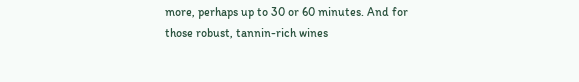more, perhaps up to 30 or 60 minutes. And for those robust, tannin-rich wines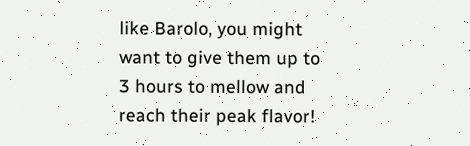like Barolo, you might want to give them up to 3 hours to mellow and reach their peak flavor!